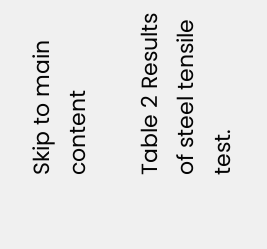Skip to main content

Table 2 Results of steel tensile test.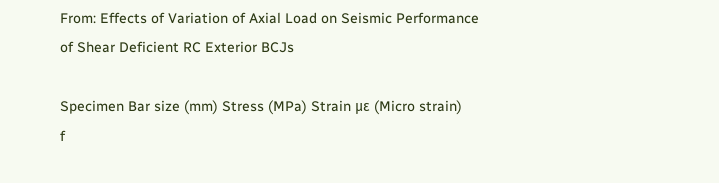From: Effects of Variation of Axial Load on Seismic Performance of Shear Deficient RC Exterior BCJs

Specimen Bar size (mm) Stress (MPa) Strain µε (Micro strain)
f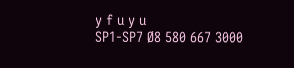y f u y u
SP1-SP7 Ø8 580 667 3000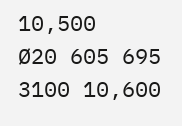10,500
Ø20 605 695 3100 10,600